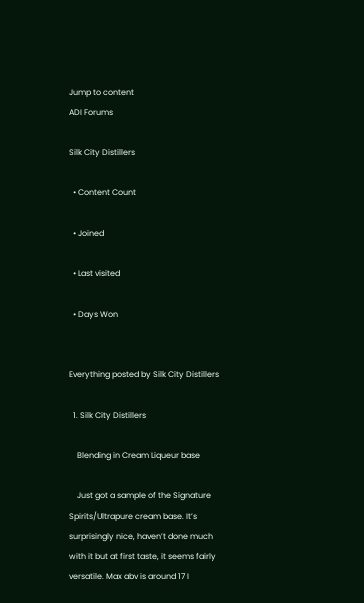Jump to content
ADI Forums

Silk City Distillers

  • Content Count

  • Joined

  • Last visited

  • Days Won


Everything posted by Silk City Distillers

  1. Silk City Distillers

    Blending in Cream Liqueur base

    Just got a sample of the Signature Spirits/Ultrapure cream base. It’s surprisingly nice, haven’t done much with it but at first taste, it seems fairly versatile. Max abv is around 17 I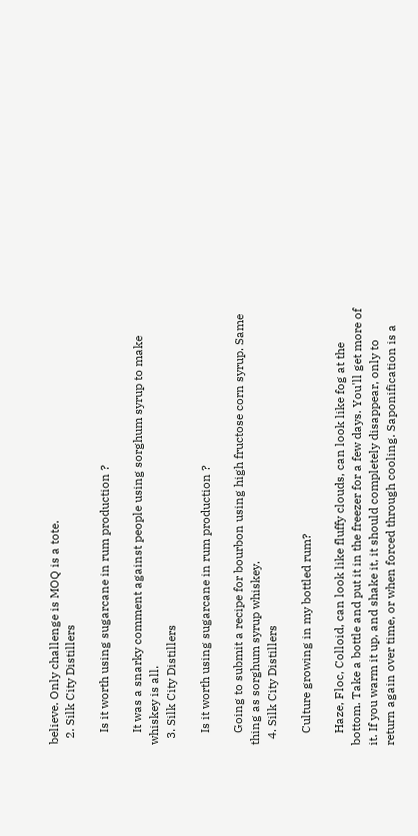believe. Only challenge is MOQ is a tote.
  2. Silk City Distillers

    Is it worth using sugarcane in rum production ?

    It was a snarky comment against people using sorghum syrup to make whiskey is all.
  3. Silk City Distillers

    Is it worth using sugarcane in rum production ?

    Going to submit a recipe for bourbon using high fructose corn syrup. Same thing as sorghum syrup whiskey.
  4. Silk City Distillers

    Culture growing in my bottled rum?

    Haze, Floc, Colloid, can look like fluffy clouds, can look like fog at the bottom. Take a bottle and put it in the freezer for a few days. You'll get more of it. If you warm it up, and shake it, it should completely disappear, only to return again over time, or when forced through cooling. Saponification is a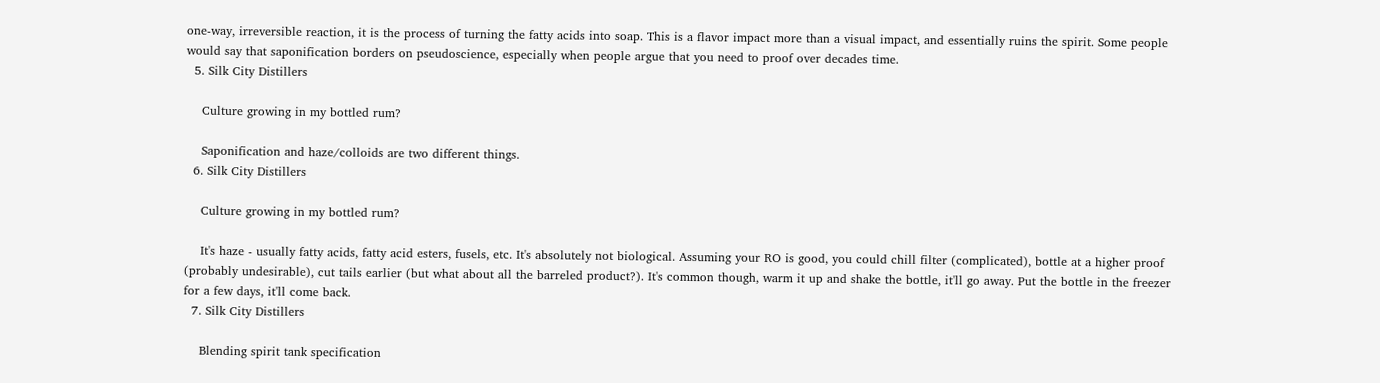one-way, irreversible reaction, it is the process of turning the fatty acids into soap. This is a flavor impact more than a visual impact, and essentially ruins the spirit. Some people would say that saponification borders on pseudoscience, especially when people argue that you need to proof over decades time.
  5. Silk City Distillers

    Culture growing in my bottled rum?

    Saponification and haze/colloids are two different things.
  6. Silk City Distillers

    Culture growing in my bottled rum?

    It's haze - usually fatty acids, fatty acid esters, fusels, etc. It's absolutely not biological. Assuming your RO is good, you could chill filter (complicated), bottle at a higher proof (probably undesirable), cut tails earlier (but what about all the barreled product?). It's common though, warm it up and shake the bottle, it'll go away. Put the bottle in the freezer for a few days, it'll come back.
  7. Silk City Distillers

    Blending spirit tank specification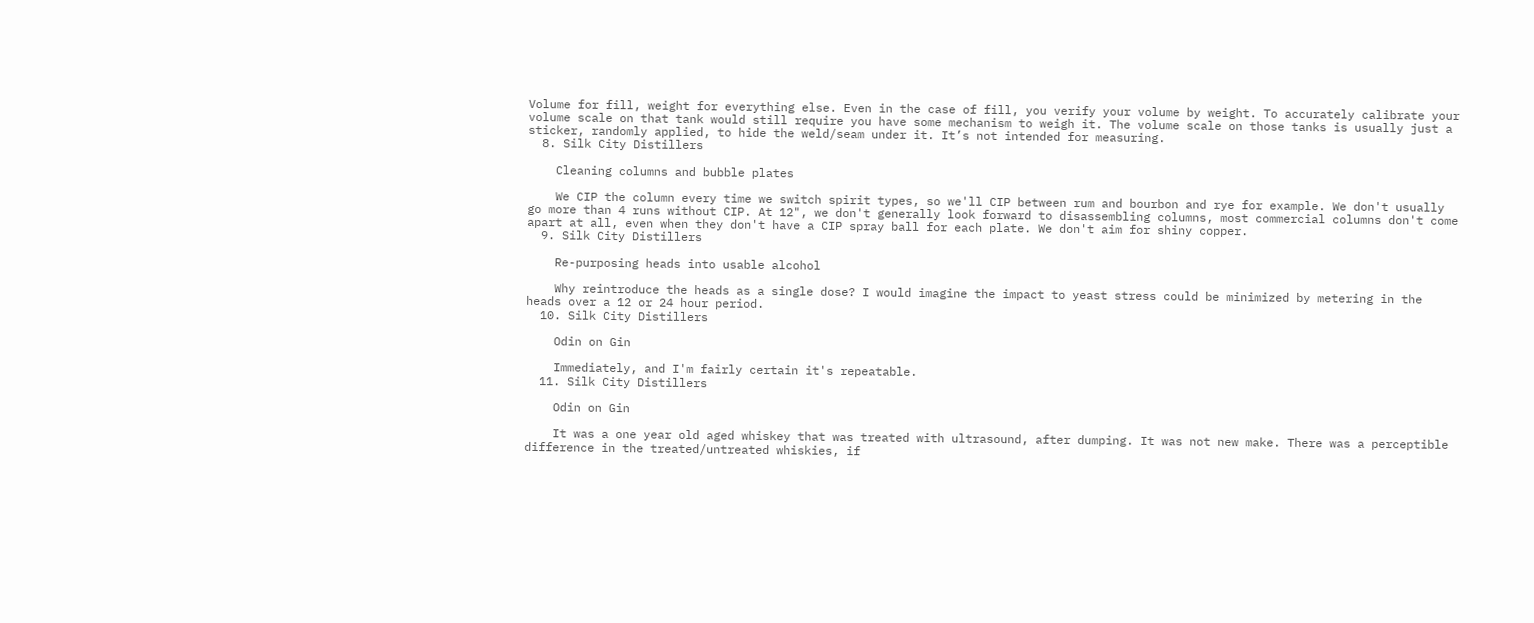Volume for fill, weight for everything else. Even in the case of fill, you verify your volume by weight. To accurately calibrate your volume scale on that tank would still require you have some mechanism to weigh it. The volume scale on those tanks is usually just a sticker, randomly applied, to hide the weld/seam under it. It’s not intended for measuring.
  8. Silk City Distillers

    Cleaning columns and bubble plates

    We CIP the column every time we switch spirit types, so we'll CIP between rum and bourbon and rye for example. We don't usually go more than 4 runs without CIP. At 12", we don't generally look forward to disassembling columns, most commercial columns don't come apart at all, even when they don't have a CIP spray ball for each plate. We don't aim for shiny copper.
  9. Silk City Distillers

    Re-purposing heads into usable alcohol

    Why reintroduce the heads as a single dose? I would imagine the impact to yeast stress could be minimized by metering in the heads over a 12 or 24 hour period.
  10. Silk City Distillers

    Odin on Gin

    Immediately, and I'm fairly certain it's repeatable.
  11. Silk City Distillers

    Odin on Gin

    It was a one year old aged whiskey that was treated with ultrasound, after dumping. It was not new make. There was a perceptible difference in the treated/untreated whiskies, if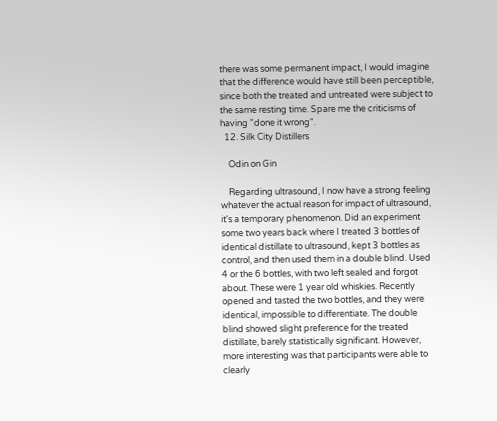there was some permanent impact, I would imagine that the difference would have still been perceptible, since both the treated and untreated were subject to the same resting time. Spare me the criticisms of having "done it wrong".
  12. Silk City Distillers

    Odin on Gin

    Regarding ultrasound, I now have a strong feeling whatever the actual reason for impact of ultrasound, it's a temporary phenomenon. Did an experiment some two years back where I treated 3 bottles of identical distillate to ultrasound, kept 3 bottles as control, and then used them in a double blind. Used 4 or the 6 bottles, with two left sealed and forgot about. These were 1 year old whiskies. Recently opened and tasted the two bottles, and they were identical, impossible to differentiate. The double blind showed slight preference for the treated distillate, barely statistically significant. However, more interesting was that participants were able to clearly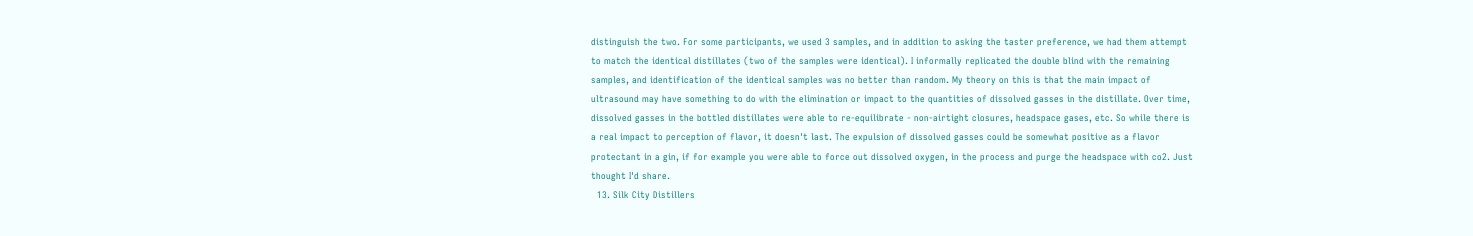distinguish the two. For some participants, we used 3 samples, and in addition to asking the taster preference, we had them attempt to match the identical distillates (two of the samples were identical). I informally replicated the double blind with the remaining samples, and identification of the identical samples was no better than random. My theory on this is that the main impact of ultrasound may have something to do with the elimination or impact to the quantities of dissolved gasses in the distillate. Over time, dissolved gasses in the bottled distillates were able to re-equilibrate - non-airtight closures, headspace gases, etc. So while there is a real impact to perception of flavor, it doesn't last. The expulsion of dissolved gasses could be somewhat positive as a flavor protectant in a gin, if for example you were able to force out dissolved oxygen, in the process and purge the headspace with co2. Just thought I'd share.
  13. Silk City Distillers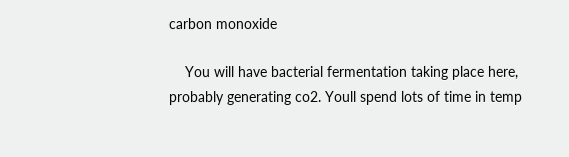carbon monoxide

    You will have bacterial fermentation taking place here, probably generating co2. Youll spend lots of time in temp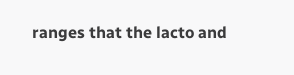ranges that the lacto and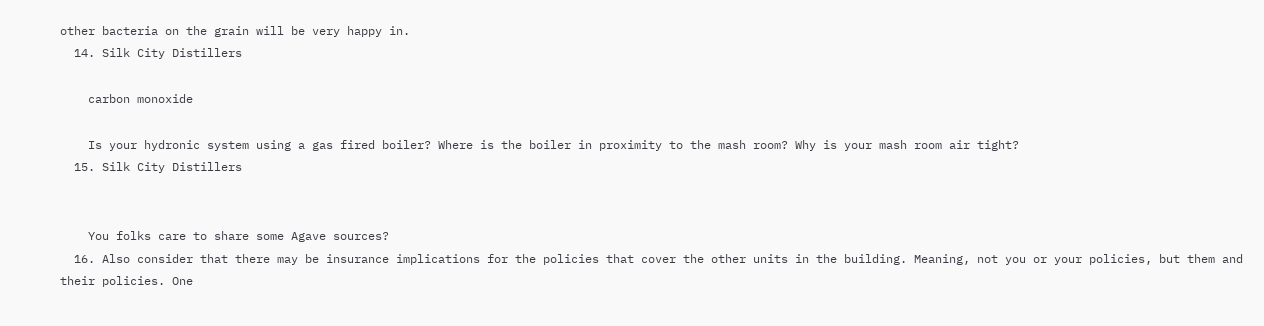other bacteria on the grain will be very happy in.
  14. Silk City Distillers

    carbon monoxide

    Is your hydronic system using a gas fired boiler? Where is the boiler in proximity to the mash room? Why is your mash room air tight?
  15. Silk City Distillers


    You folks care to share some Agave sources?
  16. Also consider that there may be insurance implications for the policies that cover the other units in the building. Meaning, not you or your policies, but them and their policies. One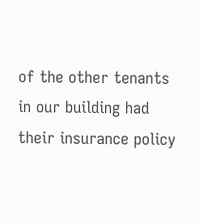of the other tenants in our building had their insurance policy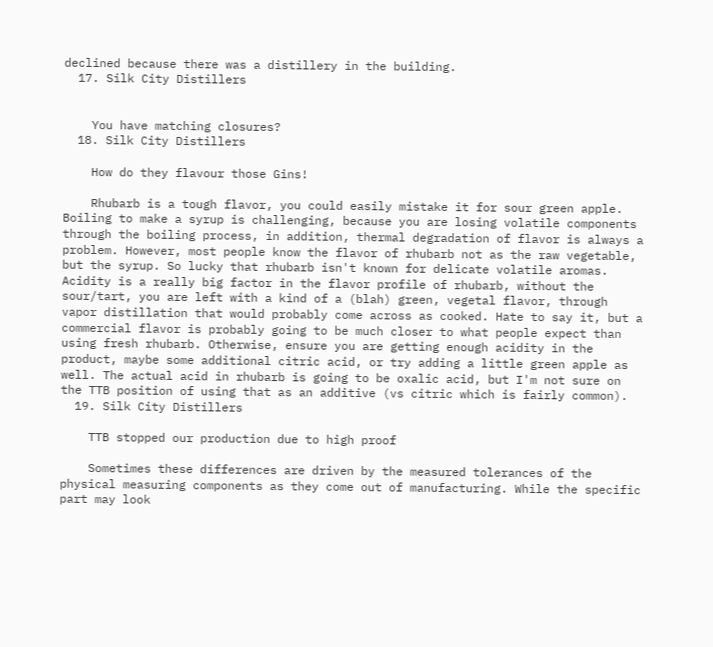declined because there was a distillery in the building.
  17. Silk City Distillers


    You have matching closures?
  18. Silk City Distillers

    How do they flavour those Gins!

    Rhubarb is a tough flavor, you could easily mistake it for sour green apple. Boiling to make a syrup is challenging, because you are losing volatile components through the boiling process, in addition, thermal degradation of flavor is always a problem. However, most people know the flavor of rhubarb not as the raw vegetable, but the syrup. So lucky that rhubarb isn't known for delicate volatile aromas. Acidity is a really big factor in the flavor profile of rhubarb, without the sour/tart, you are left with a kind of a (blah) green, vegetal flavor, through vapor distillation that would probably come across as cooked. Hate to say it, but a commercial flavor is probably going to be much closer to what people expect than using fresh rhubarb. Otherwise, ensure you are getting enough acidity in the product, maybe some additional citric acid, or try adding a little green apple as well. The actual acid in rhubarb is going to be oxalic acid, but I'm not sure on the TTB position of using that as an additive (vs citric which is fairly common).
  19. Silk City Distillers

    TTB stopped our production due to high proof

    Sometimes these differences are driven by the measured tolerances of the physical measuring components as they come out of manufacturing. While the specific part may look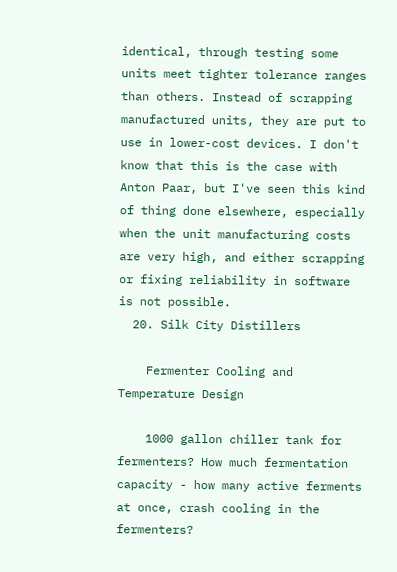identical, through testing some units meet tighter tolerance ranges than others. Instead of scrapping manufactured units, they are put to use in lower-cost devices. I don't know that this is the case with Anton Paar, but I've seen this kind of thing done elsewhere, especially when the unit manufacturing costs are very high, and either scrapping or fixing reliability in software is not possible.
  20. Silk City Distillers

    Fermenter Cooling and Temperature Design

    1000 gallon chiller tank for fermenters? How much fermentation capacity - how many active ferments at once, crash cooling in the fermenters?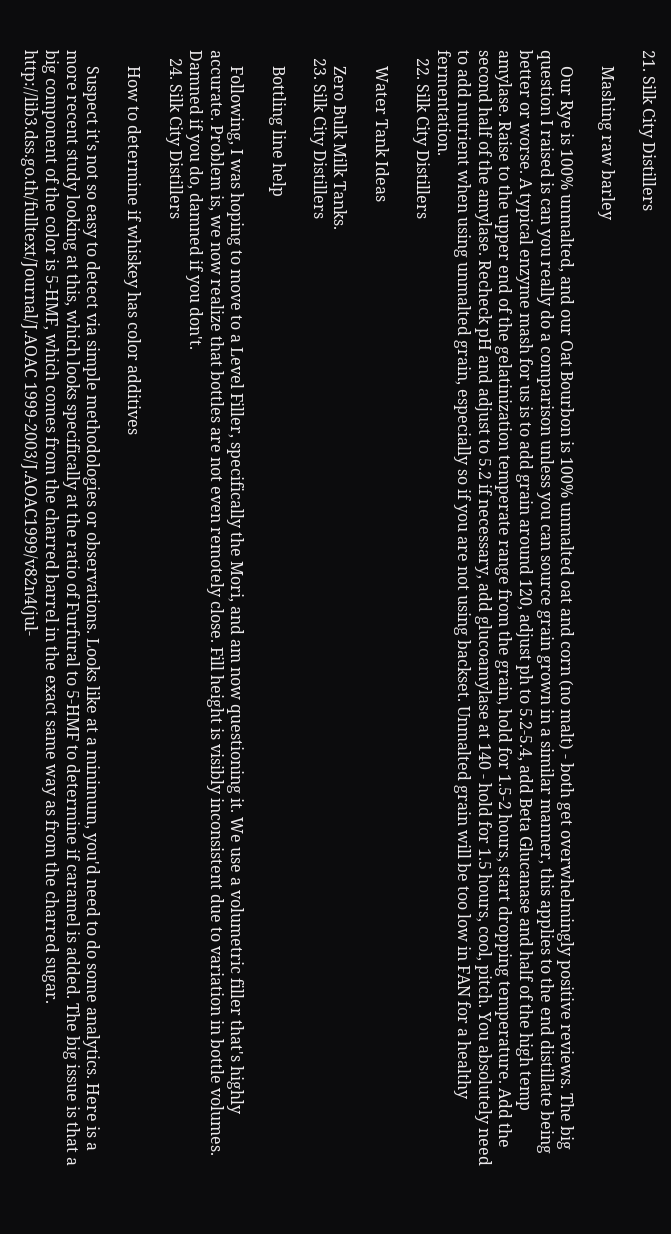21. Silk City Distillers

    Mashing raw barley

    Our Rye is 100% unmalted, and our Oat Bourbon is 100% unmalted oat and corn (no malt) - both get overwhelmingly positive reviews. The big question I raised is can you really do a comparison unless you can source grain grown in a similar manner, this applies to the end distillate being better or worse. A typical enzyme mash for us is to add grain around 120, adjust ph to 5.2-5.4, add Beta Glucanase and half of the high temp amylase. Raise to the upper end of the gelatinization temperate range from the grain, hold for 1.5-2 hours, start dropping temperature. Add the second half of the amylase. Recheck pH and adjust to 5.2 if necessary, add glucoamylase at 140 - hold for 1.5 hours, cool, pitch. You absolutely need to add nutrient when using unmalted grain, especially so if you are not using backset. Unmalted grain will be too low in FAN for a healthy fermentation.
  22. Silk City Distillers

    Water Tank Ideas

    Zero Bulk Milk Tanks.
  23. Silk City Distillers

    Bottling line help

    Following, I was hoping to move to a Level Filler, specifically the Mori, and am now questioning it. We use a volumetric filler that's highly accurate. Problem is, we now realize that bottles are not even remotely close. Fill height is visibly inconsistent due to variation in bottle volumes. Damned if you do, damned if you don't.
  24. Silk City Distillers

    How to determine if whiskey has color additives

    Suspect it's not so easy to detect via simple methodologies or observations. Looks like at a minimum, you'd need to do some analytics. Here is a more recent study looking at this, which looks specifically at the ratio of Furfural to 5-HMF to determine if caramel is added. The big issue is that a big component of the color is 5-HMF, which comes from the charred barrel in the exact same way as from the charred sugar. http://lib3.dss.go.th/fulltext/Journal/J.AOAC 1999-2003/J.AOAC1999/v82n4(jul-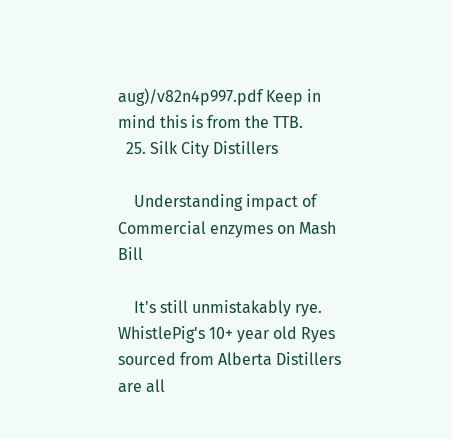aug)/v82n4p997.pdf Keep in mind this is from the TTB.
  25. Silk City Distillers

    Understanding impact of Commercial enzymes on Mash Bill

    It's still unmistakably rye. WhistlePig's 10+ year old Ryes sourced from Alberta Distillers are all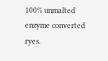100% unmalted enzyme converted ryes.